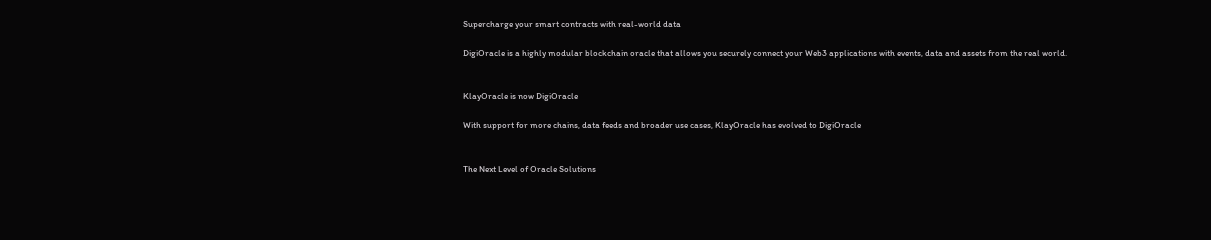Supercharge your smart contracts with real-world data

DigiOracle is a highly modular blockchain oracle that allows you securely connect your Web3 applications with events, data and assets from the real world.


KlayOracle is now DigiOracle

With support for more chains, data feeds and broader use cases, KlayOracle has evolved to DigiOracle


The Next Level of Oracle Solutions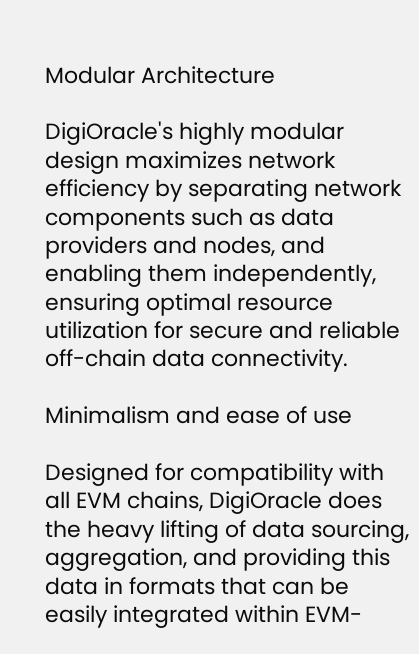Modular Architecture

DigiOracle's highly modular design maximizes network efficiency by separating network components such as data providers and nodes, and enabling them independently, ensuring optimal resource utilization for secure and reliable off-chain data connectivity.

Minimalism and ease of use

Designed for compatibility with all EVM chains, DigiOracle does the heavy lifting of data sourcing, aggregation, and providing this data in formats that can be easily integrated within EVM-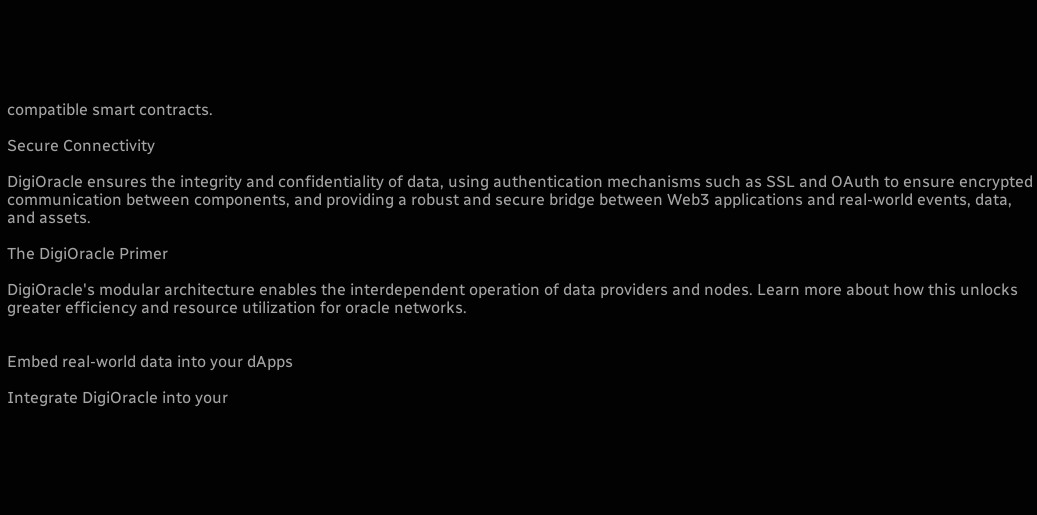compatible smart contracts.

Secure Connectivity

DigiOracle ensures the integrity and confidentiality of data, using authentication mechanisms such as SSL and OAuth to ensure encrypted communication between components, and providing a robust and secure bridge between Web3 applications and real-world events, data, and assets.

The DigiOracle Primer

DigiOracle's modular architecture enables the interdependent operation of data providers and nodes. Learn more about how this unlocks greater efficiency and resource utilization for oracle networks.


Embed real-world data into your dApps

Integrate DigiOracle into your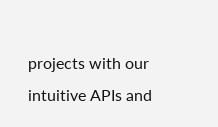projects with our intuitive APIs and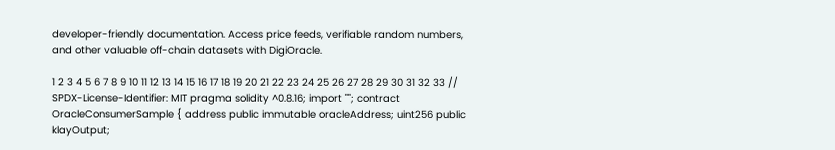developer-friendly documentation. Access price feeds, verifiable random numbers, and other valuable off-chain datasets with DigiOracle.

1 2 3 4 5 6 7 8 9 10 11 12 13 14 15 16 17 18 19 20 21 22 23 24 25 26 27 28 29 30 31 32 33 // SPDX-License-Identifier: MIT pragma solidity ^0.8.16; import ""; contract OracleConsumerSample { address public immutable oracleAddress; uint256 public klayOutput;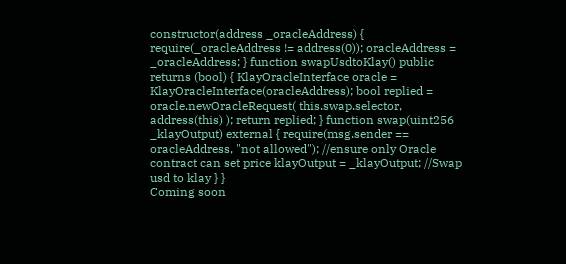constructor(address _oracleAddress) { require(_oracleAddress != address(0)); oracleAddress = _oracleAddress; } function swapUsdtoKlay() public returns (bool) { KlayOracleInterface oracle = KlayOracleInterface(oracleAddress); bool replied = oracle.newOracleRequest( this.swap.selector, address(this) ); return replied; } function swap(uint256 _klayOutput) external { require(msg.sender == oracleAddress, "not allowed"); //ensure only Oracle contract can set price klayOutput = _klayOutput; //Swap usd to klay } }
Coming soon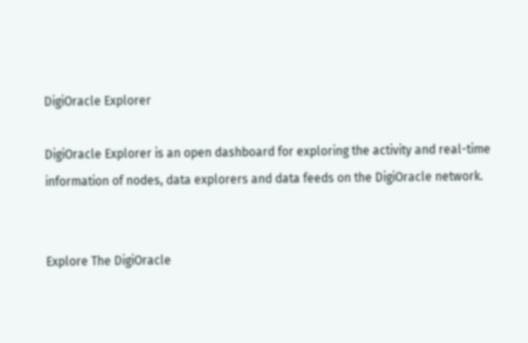DigiOracle Explorer

DigiOracle Explorer is an open dashboard for exploring the activity and real-time information of nodes, data explorers and data feeds on the DigiOracle network.


Explore The DigiOracle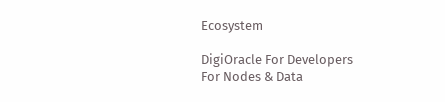Ecosystem

DigiOracle For Developers
For Nodes & Data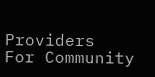Providers
For Community